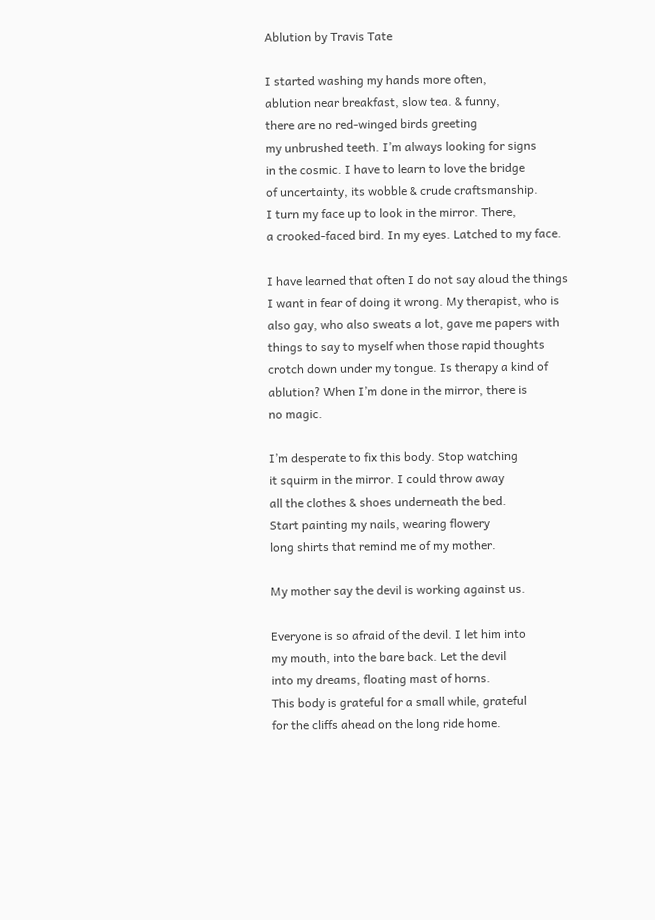Ablution by Travis Tate

I started washing my hands more often,
ablution near breakfast, slow tea. & funny,
there are no red-winged birds greeting
my unbrushed teeth. I’m always looking for signs
in the cosmic. I have to learn to love the bridge
of uncertainty, its wobble & crude craftsmanship.
I turn my face up to look in the mirror. There,
a crooked-faced bird. In my eyes. Latched to my face.

I have learned that often I do not say aloud the things
I want in fear of doing it wrong. My therapist, who is
also gay, who also sweats a lot, gave me papers with
things to say to myself when those rapid thoughts
crotch down under my tongue. Is therapy a kind of
ablution? When I’m done in the mirror, there is
no magic.

I’m desperate to fix this body. Stop watching
it squirm in the mirror. I could throw away
all the clothes & shoes underneath the bed.
Start painting my nails, wearing flowery
long shirts that remind me of my mother.

My mother say the devil is working against us.

Everyone is so afraid of the devil. I let him into
my mouth, into the bare back. Let the devil
into my dreams, floating mast of horns.
This body is grateful for a small while, grateful
for the cliffs ahead on the long ride home.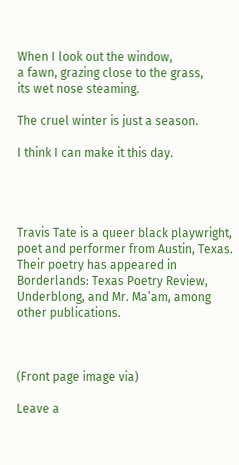When I look out the window,
a fawn, grazing close to the grass,
its wet nose steaming.

The cruel winter is just a season.

I think I can make it this day.




Travis Tate is a queer black playwright, poet and performer from Austin, Texas. Their poetry has appeared in Borderlands: Texas Poetry Review, Underblong, and Mr. Ma’am, among other publications.



(Front page image via)

Leave a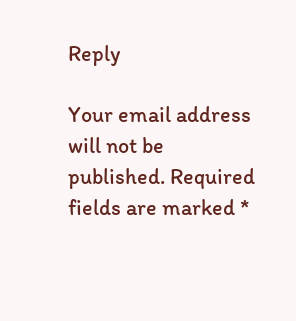Reply

Your email address will not be published. Required fields are marked *